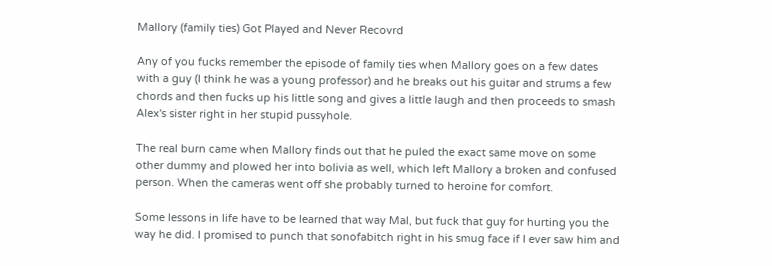Mallory (family ties) Got Played and Never Recovrd

Any of you fucks remember the episode of family ties when Mallory goes on a few dates with a guy (I think he was a young professor) and he breaks out his guitar and strums a few chords and then fucks up his little song and gives a little laugh and then proceeds to smash Alex's sister right in her stupid pussyhole.

The real burn came when Mallory finds out that he puled the exact same move on some other dummy and plowed her into bolivia as well, which left Mallory a broken and confused person. When the cameras went off she probably turned to heroine for comfort.

Some lessons in life have to be learned that way Mal, but fuck that guy for hurting you the way he did. I promised to punch that sonofabitch right in his smug face if I ever saw him and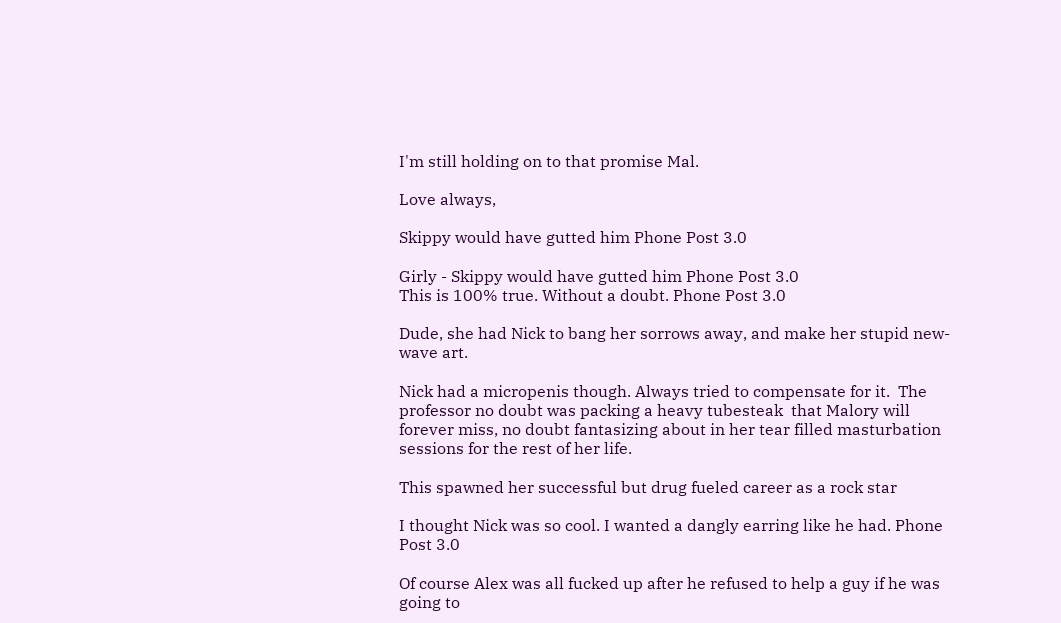I'm still holding on to that promise Mal.

Love always,

Skippy would have gutted him Phone Post 3.0

Girly - Skippy would have gutted him Phone Post 3.0
This is 100% true. Without a doubt. Phone Post 3.0

Dude, she had Nick to bang her sorrows away, and make her stupid new-wave art.

Nick had a micropenis though. Always tried to compensate for it.  The professor no doubt was packing a heavy tubesteak  that Malory will forever miss, no doubt fantasizing about in her tear filled masturbation sessions for the rest of her life.

This spawned her successful but drug fueled career as a rock star

I thought Nick was so cool. I wanted a dangly earring like he had. Phone Post 3.0

Of course Alex was all fucked up after he refused to help a guy if he was going to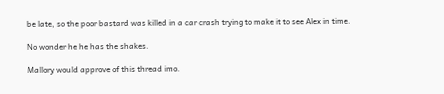be late, so the poor bastard was killed in a car crash trying to make it to see Alex in time.

No wonder he he has the shakes.

Mallory would approve of this thread imo.